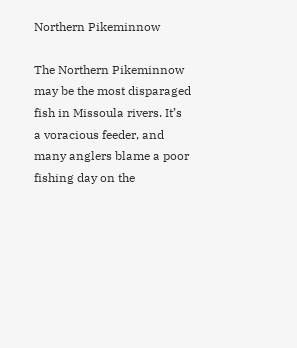Northern Pikeminnow

The Northern Pikeminnow may be the most disparaged fish in Missoula rivers. It’s a voracious feeder, and many anglers blame a poor fishing day on the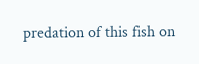predation of this fish on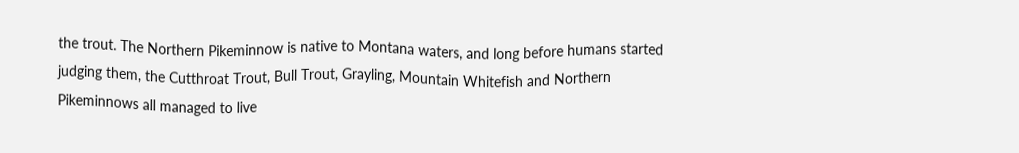the trout. The Northern Pikeminnow is native to Montana waters, and long before humans started judging them, the Cutthroat Trout, Bull Trout, Grayling, Mountain Whitefish and Northern Pikeminnows all managed to live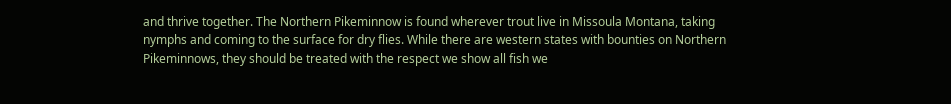and thrive together. The Northern Pikeminnow is found wherever trout live in Missoula Montana, taking nymphs and coming to the surface for dry flies. While there are western states with bounties on Northern Pikeminnows, they should be treated with the respect we show all fish we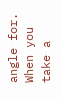angle for. When you take a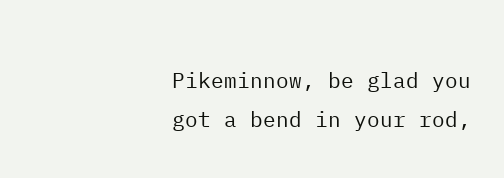Pikeminnow, be glad you got a bend in your rod,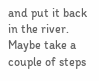and put it back in the river. Maybe take a couple of steps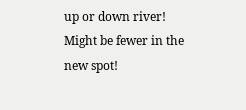up or down river! Might be fewer in the new spot!